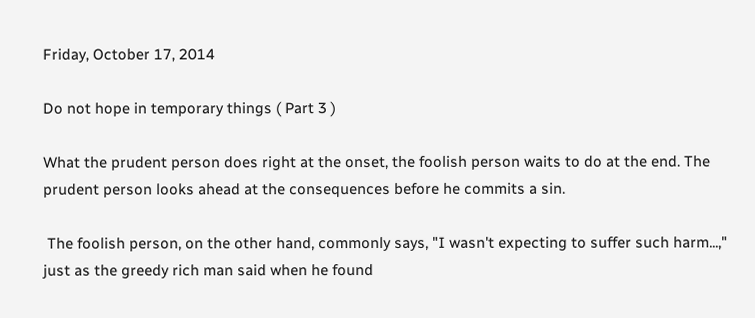Friday, October 17, 2014

Do not hope in temporary things ( Part 3 )

What the prudent person does right at the onset, the foolish person waits to do at the end. The prudent person looks ahead at the consequences before he commits a sin.

 The foolish person, on the other hand, commonly says, "I wasn't expecting to suffer such harm...," just as the greedy rich man said when he found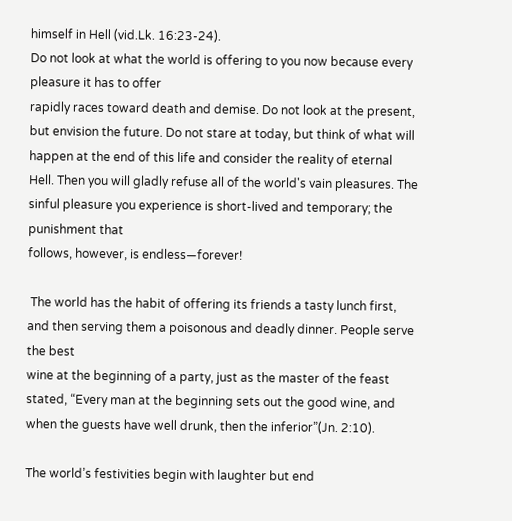himself in Hell (vid.Lk. 16:23-24).
Do not look at what the world is offering to you now because every pleasure it has to offer
rapidly races toward death and demise. Do not look at the present, but envision the future. Do not stare at today, but think of what will happen at the end of this life and consider the reality of eternal
Hell. Then you will gladly refuse all of the world's vain pleasures. The sinful pleasure you experience is short-lived and temporary; the punishment that
follows, however, is endless—forever!

 The world has the habit of offering its friends a tasty lunch first, and then serving them a poisonous and deadly dinner. People serve the best
wine at the beginning of a party, just as the master of the feast stated, “Every man at the beginning sets out the good wine, and when the guests have well drunk, then the inferior”(Jn. 2:10).

The world’s festivities begin with laughter but end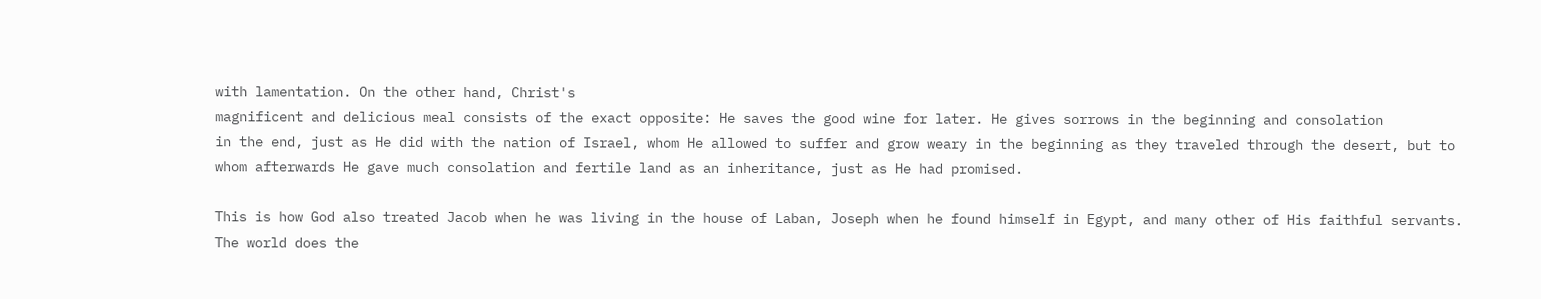with lamentation. On the other hand, Christ's
magnificent and delicious meal consists of the exact opposite: He saves the good wine for later. He gives sorrows in the beginning and consolation
in the end, just as He did with the nation of Israel, whom He allowed to suffer and grow weary in the beginning as they traveled through the desert, but to whom afterwards He gave much consolation and fertile land as an inheritance, just as He had promised.

This is how God also treated Jacob when he was living in the house of Laban, Joseph when he found himself in Egypt, and many other of His faithful servants. The world does the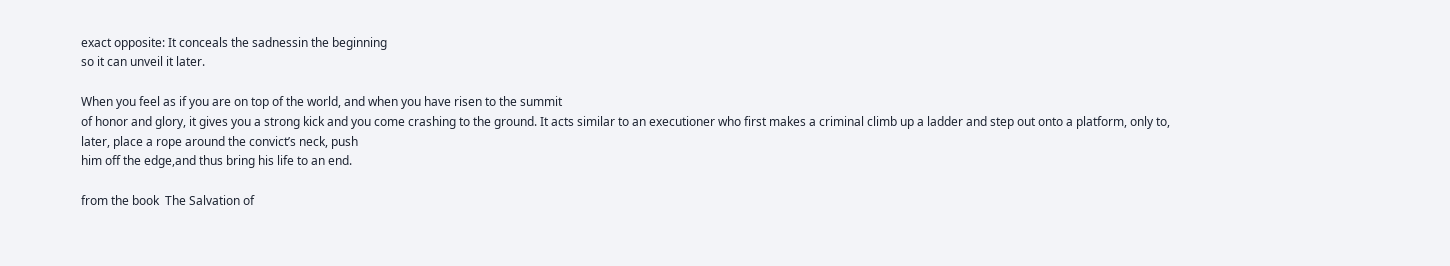exact opposite: It conceals the sadnessin the beginning
so it can unveil it later.

When you feel as if you are on top of the world, and when you have risen to the summit
of honor and glory, it gives you a strong kick and you come crashing to the ground. It acts similar to an executioner who first makes a criminal climb up a ladder and step out onto a platform, only to,
later, place a rope around the convict’s neck, push
him off the edge,and thus bring his life to an end.

from the book  The Salvation of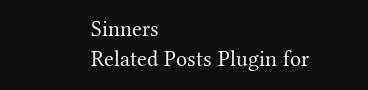Sinners
Related Posts Plugin for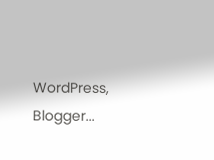WordPress, Blogger...